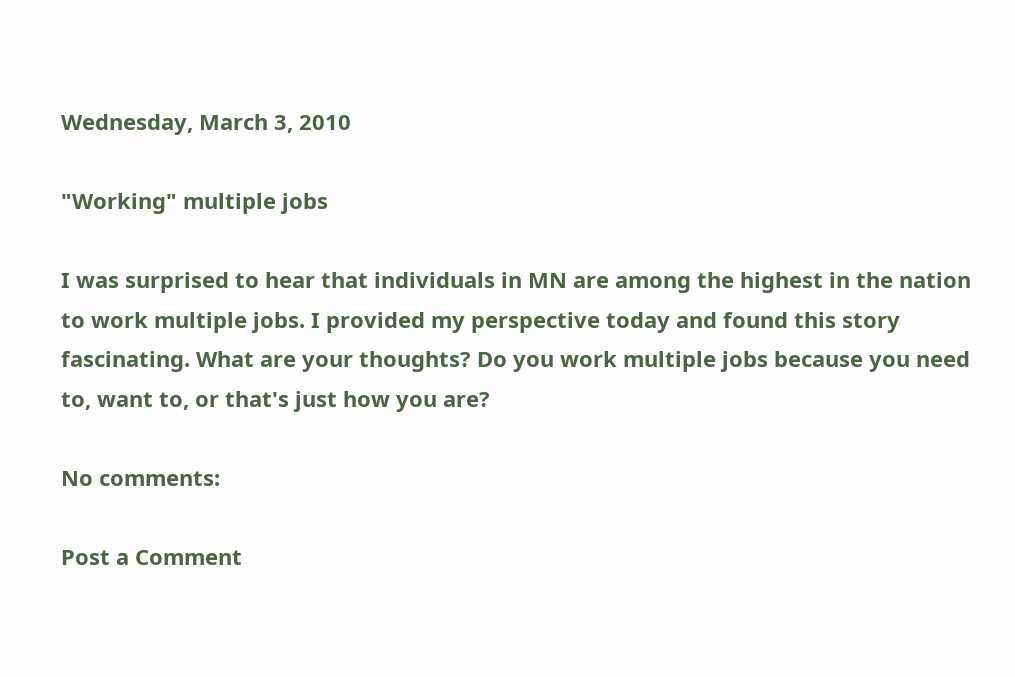Wednesday, March 3, 2010

"Working" multiple jobs

I was surprised to hear that individuals in MN are among the highest in the nation to work multiple jobs. I provided my perspective today and found this story fascinating. What are your thoughts? Do you work multiple jobs because you need to, want to, or that's just how you are?

No comments:

Post a Comment